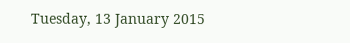Tuesday, 13 January 2015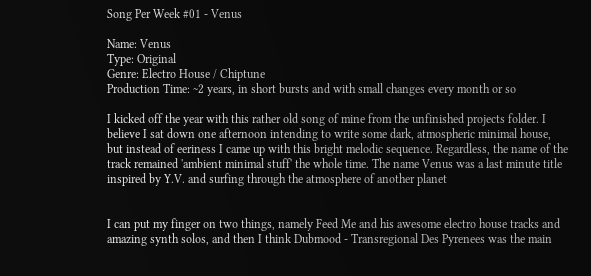Song Per Week #01 - Venus

Name: Venus
Type: Original
Genre: Electro House / Chiptune
Production Time: ~2 years, in short bursts and with small changes every month or so

I kicked off the year with this rather old song of mine from the unfinished projects folder. I believe I sat down one afternoon intending to write some dark, atmospheric minimal house, but instead of eeriness I came up with this bright melodic sequence. Regardless, the name of the track remained 'ambient minimal stuff' the whole time. The name Venus was a last minute title inspired by Y.V. and surfing through the atmosphere of another planet


I can put my finger on two things, namely Feed Me and his awesome electro house tracks and amazing synth solos, and then I think Dubmood - Transregional Des Pyrenees was the main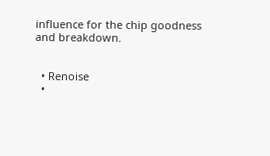influence for the chip goodness and breakdown.


  • Renoise
  •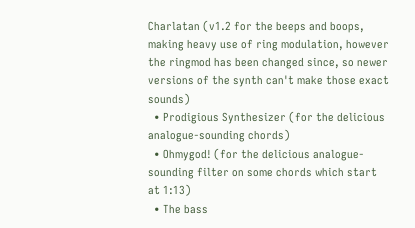Charlatan (v1.2 for the beeps and boops, making heavy use of ring modulation, however the ringmod has been changed since, so newer versions of the synth can't make those exact sounds)
  • Prodigious Synthesizer (for the delicious analogue-sounding chords)
  • Ohmygod! (for the delicious analogue-sounding filter on some chords which start at 1:13)
  • The bass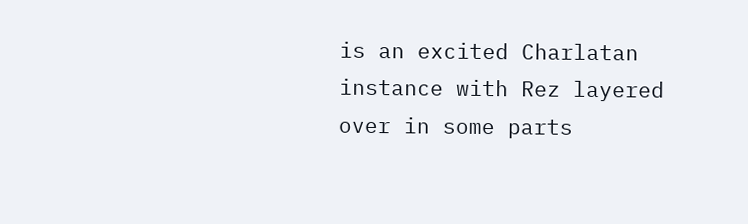is an excited Charlatan instance with Rez layered over in some parts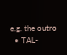e.g. the outro
  • TAL-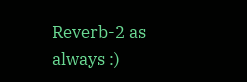Reverb-2 as always :)